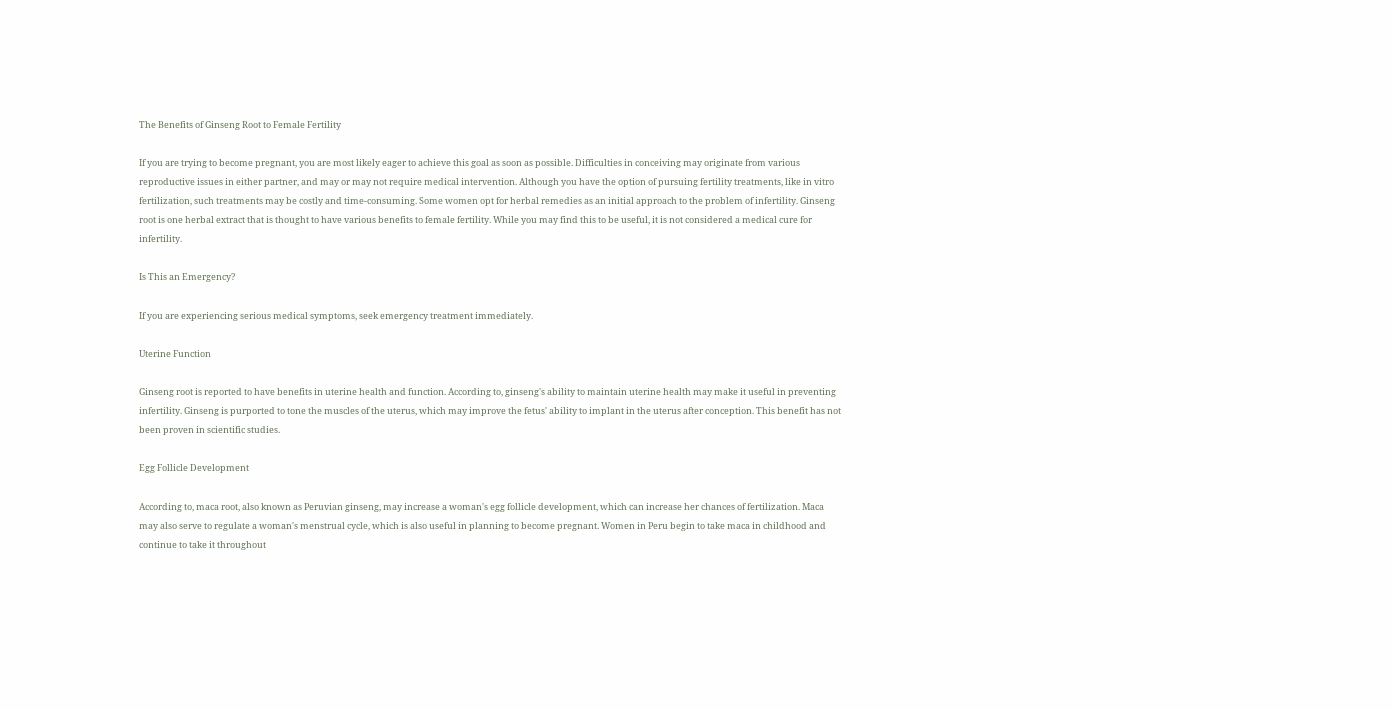The Benefits of Ginseng Root to Female Fertility

If you are trying to become pregnant, you are most likely eager to achieve this goal as soon as possible. Difficulties in conceiving may originate from various reproductive issues in either partner, and may or may not require medical intervention. Although you have the option of pursuing fertility treatments, like in vitro fertilization, such treatments may be costly and time-consuming. Some women opt for herbal remedies as an initial approach to the problem of infertility. Ginseng root is one herbal extract that is thought to have various benefits to female fertility. While you may find this to be useful, it is not considered a medical cure for infertility.

Is This an Emergency?

If you are experiencing serious medical symptoms, seek emergency treatment immediately.

Uterine Function

Ginseng root is reported to have benefits in uterine health and function. According to, ginseng's ability to maintain uterine health may make it useful in preventing infertility. Ginseng is purported to tone the muscles of the uterus, which may improve the fetus' ability to implant in the uterus after conception. This benefit has not been proven in scientific studies.

Egg Follicle Development

According to, maca root, also known as Peruvian ginseng, may increase a woman's egg follicle development, which can increase her chances of fertilization. Maca may also serve to regulate a woman's menstrual cycle, which is also useful in planning to become pregnant. Women in Peru begin to take maca in childhood and continue to take it throughout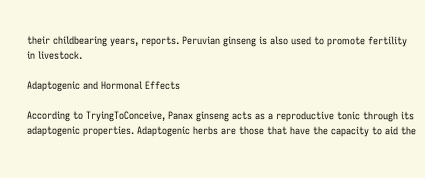their childbearing years, reports. Peruvian ginseng is also used to promote fertility in livestock.

Adaptogenic and Hormonal Effects

According to TryingToConceive, Panax ginseng acts as a reproductive tonic through its adaptogenic properties. Adaptogenic herbs are those that have the capacity to aid the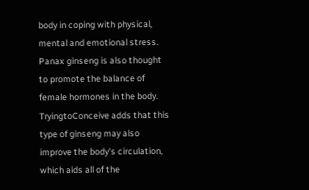body in coping with physical, mental and emotional stress. Panax ginseng is also thought to promote the balance of female hormones in the body. TryingtoConceive adds that this type of ginseng may also improve the body's circulation, which aids all of the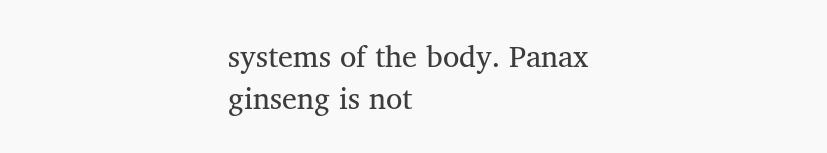systems of the body. Panax ginseng is not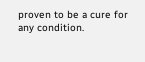proven to be a cure for any condition.